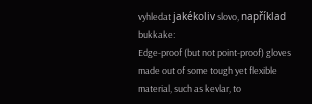vyhledat jakékoliv slovo, například bukkake:
Edge-proof (but not point-proof) gloves made out of some tough yet flexible material, such as kevlar, to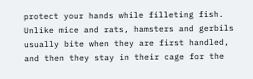protect your hands while filleting fish.
Unlike mice and rats, hamsters and gerbils usually bite when they are first handled, and then they stay in their cage for the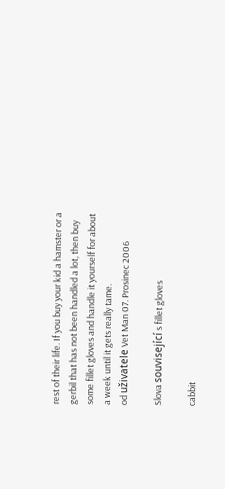rest of their life. If you buy your kid a hamster or a gerbil that has not been handled a lot, then buy some fillet gloves and handle it yourself for about a week until it gets really tame.
od uživatele Vet Man 07. Prosinec 2006

Slova související s fillet gloves

cabbit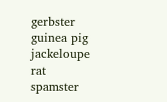gerbster guinea pig jackeloupe rat spamster